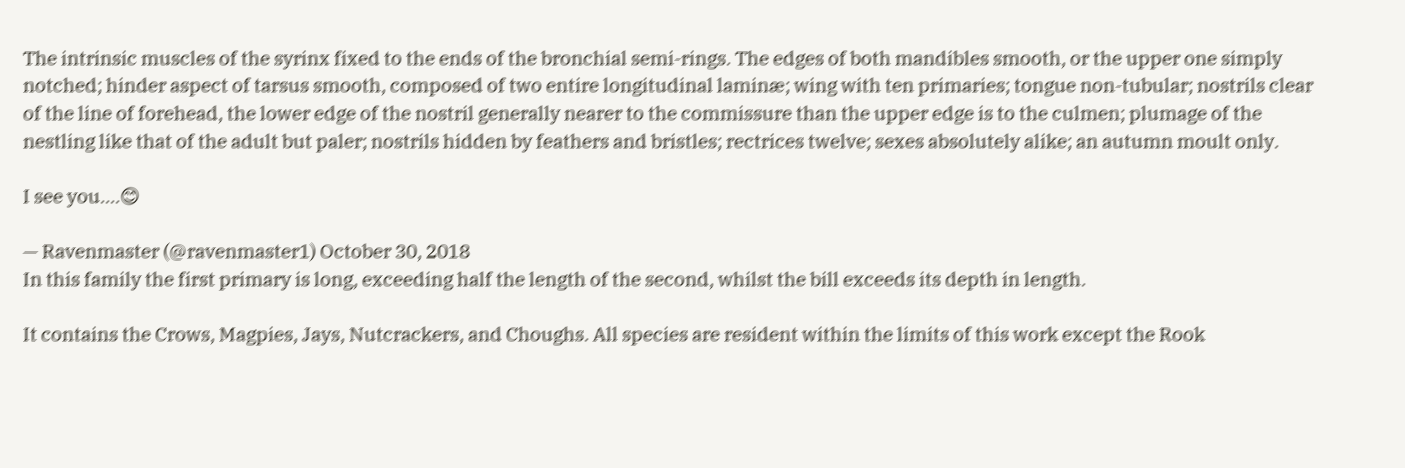The intrinsic muscles of the syrinx fixed to the ends of the bronchial semi-rings. The edges of both mandibles smooth, or the upper one simply notched; hinder aspect of tarsus smooth, composed of two entire longitudinal laminæ; wing with ten primaries; tongue non-tubular; nostrils clear of the line of forehead, the lower edge of the nostril generally nearer to the commissure than the upper edge is to the culmen; plumage of the nestling like that of the adult but paler; nostrils hidden by feathers and bristles; rectrices twelve; sexes absolutely alike; an autumn moult only.

I see you....😊

— Ravenmaster (@ravenmaster1) October 30, 2018
In this family the first primary is long, exceeding half the length of the second, whilst the bill exceeds its depth in length.

It contains the Crows, Magpies, Jays, Nutcrackers, and Choughs. All species are resident within the limits of this work except the Rook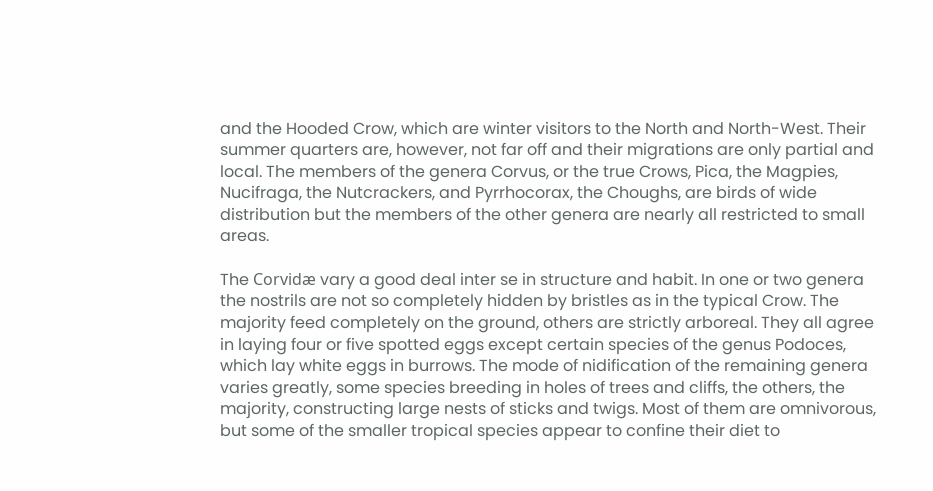and the Hooded Crow, which are winter visitors to the North and North-West. Their summer quarters are, however, not far off and their migrations are only partial and local. The members of the genera Corvus, or the true Crows, Pica, the Magpies, Nucifraga, the Nutcrackers, and Pyrrhocorax, the Choughs, are birds of wide distribution but the members of the other genera are nearly all restricted to small areas.

The Corvidæ vary a good deal inter se in structure and habit. In one or two genera the nostrils are not so completely hidden by bristles as in the typical Crow. The majority feed completely on the ground, others are strictly arboreal. They all agree in laying four or five spotted eggs except certain species of the genus Podoces, which lay white eggs in burrows. The mode of nidification of the remaining genera varies greatly, some species breeding in holes of trees and cliffs, the others, the majority, constructing large nests of sticks and twigs. Most of them are omnivorous, but some of the smaller tropical species appear to confine their diet to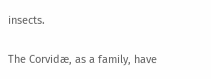insects.

The Corvidæ, as a family, have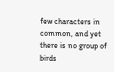few characters in common, and yet there is no group of birds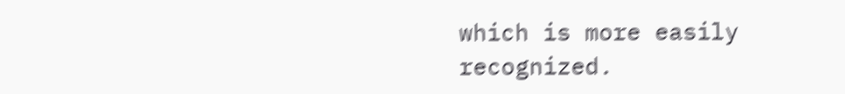which is more easily recognized.